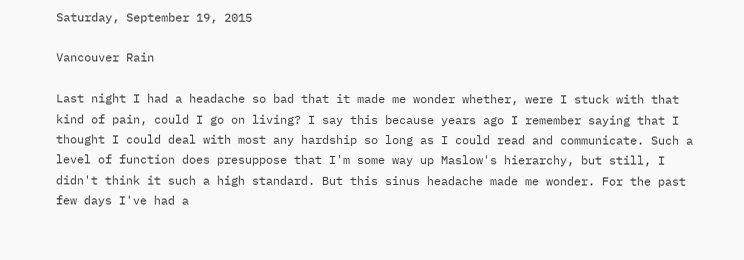Saturday, September 19, 2015

Vancouver Rain

Last night I had a headache so bad that it made me wonder whether, were I stuck with that kind of pain, could I go on living? I say this because years ago I remember saying that I thought I could deal with most any hardship so long as I could read and communicate. Such a level of function does presuppose that I'm some way up Maslow's hierarchy, but still, I didn't think it such a high standard. But this sinus headache made me wonder. For the past few days I've had a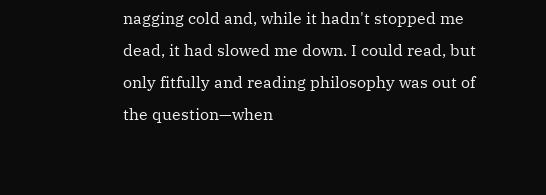nagging cold and, while it hadn't stopped me dead, it had slowed me down. I could read, but only fitfully and reading philosophy was out of the question—when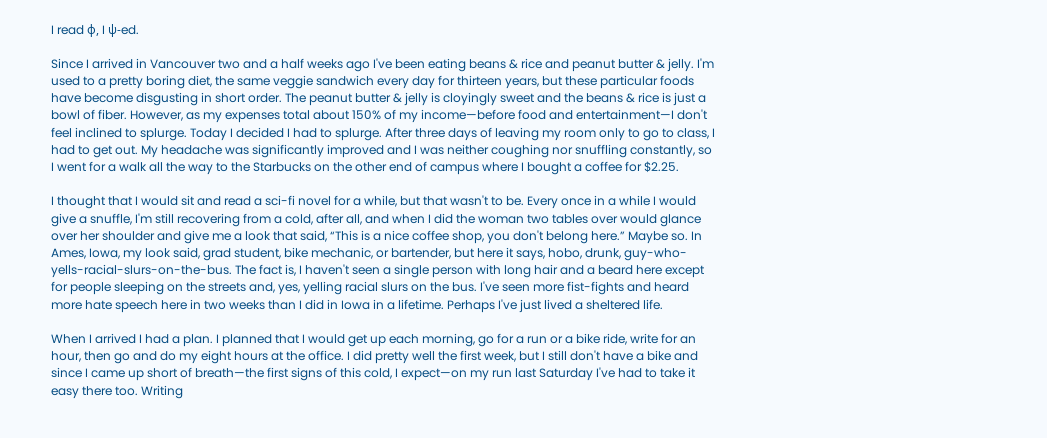I read φ, I ψ-ed.

Since I arrived in Vancouver two and a half weeks ago I've been eating beans & rice and peanut butter & jelly. I'm used to a pretty boring diet, the same veggie sandwich every day for thirteen years, but these particular foods have become disgusting in short order. The peanut butter & jelly is cloyingly sweet and the beans & rice is just a bowl of fiber. However, as my expenses total about 150% of my income—before food and entertainment—I don't feel inclined to splurge. Today I decided I had to splurge. After three days of leaving my room only to go to class, I had to get out. My headache was significantly improved and I was neither coughing nor snuffling constantly, so I went for a walk all the way to the Starbucks on the other end of campus where I bought a coffee for $2.25.

I thought that I would sit and read a sci-fi novel for a while, but that wasn't to be. Every once in a while I would give a snuffle, I'm still recovering from a cold, after all, and when I did the woman two tables over would glance over her shoulder and give me a look that said, “This is a nice coffee shop, you don't belong here.” Maybe so. In Ames, Iowa, my look said, grad student, bike mechanic, or bartender, but here it says, hobo, drunk, guy-who-yells-racial-slurs-on-the-bus. The fact is, I haven't seen a single person with long hair and a beard here except for people sleeping on the streets and, yes, yelling racial slurs on the bus. I've seen more fist-fights and heard more hate speech here in two weeks than I did in Iowa in a lifetime. Perhaps I've just lived a sheltered life.

When I arrived I had a plan. I planned that I would get up each morning, go for a run or a bike ride, write for an hour, then go and do my eight hours at the office. I did pretty well the first week, but I still don't have a bike and since I came up short of breath—the first signs of this cold, I expect—on my run last Saturday I've had to take it easy there too. Writing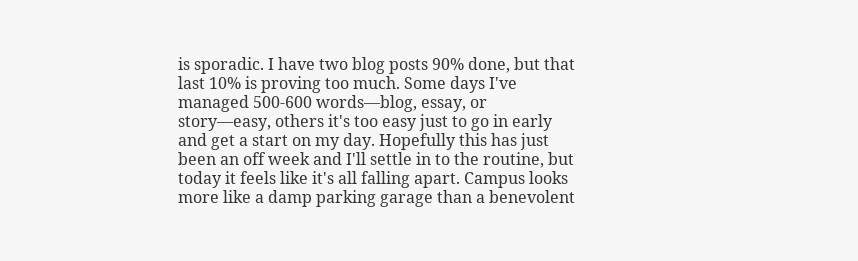is sporadic. I have two blog posts 90% done, but that last 10% is proving too much. Some days I've managed 500-600 words—blog, essay, or story—easy, others it's too easy just to go in early and get a start on my day. Hopefully this has just been an off week and I'll settle in to the routine, but today it feels like it's all falling apart. Campus looks more like a damp parking garage than a benevolent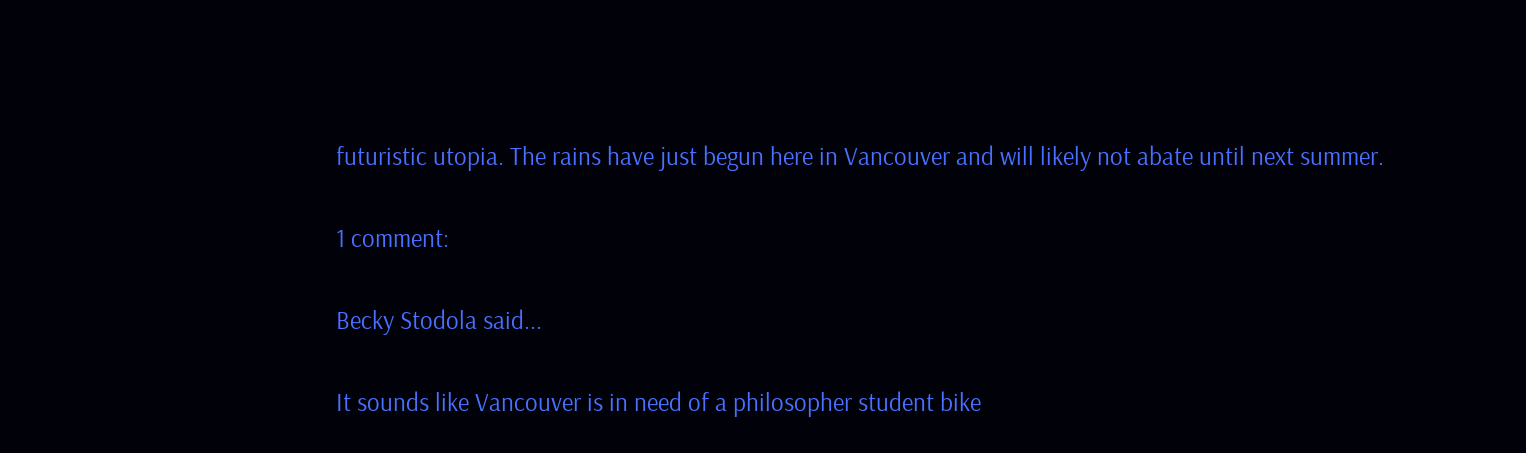futuristic utopia. The rains have just begun here in Vancouver and will likely not abate until next summer.

1 comment:

Becky Stodola said...

It sounds like Vancouver is in need of a philosopher student bike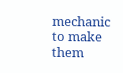mechanic to make them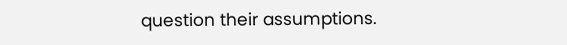question their assumptions.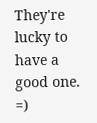They're lucky to have a good one. =)